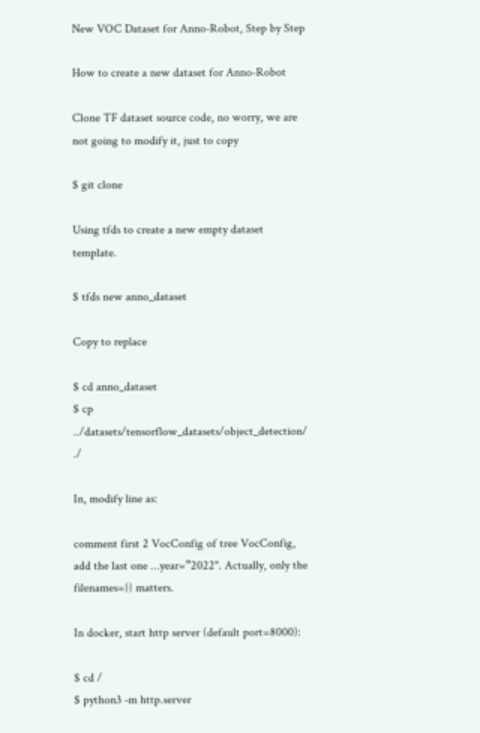New VOC Dataset for Anno-Robot, Step by Step

How to create a new dataset for Anno-Robot

Clone TF dataset source code, no worry, we are not going to modify it, just to copy

$ git clone

Using tfds to create a new empty dataset template.

$ tfds new anno_dataset

Copy to replace

$ cd anno_dataset
$ cp ../datasets/tensorflow_datasets/object_detection/ ./

In, modify line as:

comment first 2 VocConfig of tree VocConfig, add the last one …year=”2022". Actually, only the filenames={} matters.

In docker, start http server (default port=8000):

$ cd /
$ python3 -m http.server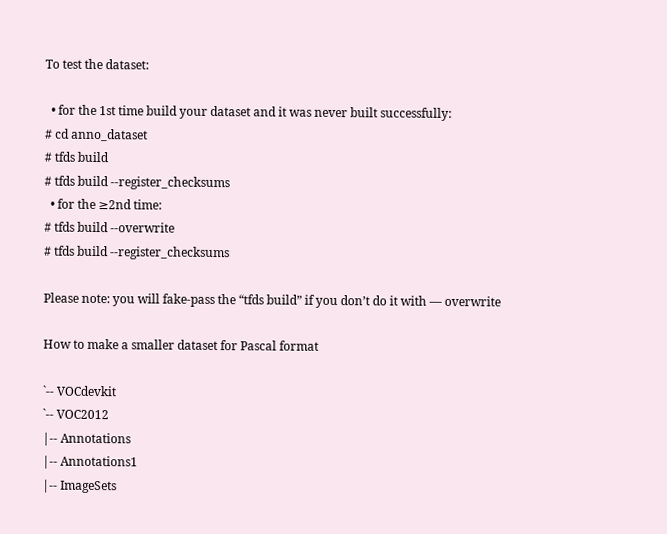To test the dataset:

  • for the 1st time build your dataset and it was never built successfully:
# cd anno_dataset
# tfds build
# tfds build --register_checksums
  • for the ≥2nd time:
# tfds build --overwrite
# tfds build --register_checksums

Please note: you will fake-pass the “tfds build” if you don’t do it with — overwrite

How to make a smaller dataset for Pascal format

`-- VOCdevkit
`-- VOC2012
|-- Annotations
|-- Annotations1
|-- ImageSets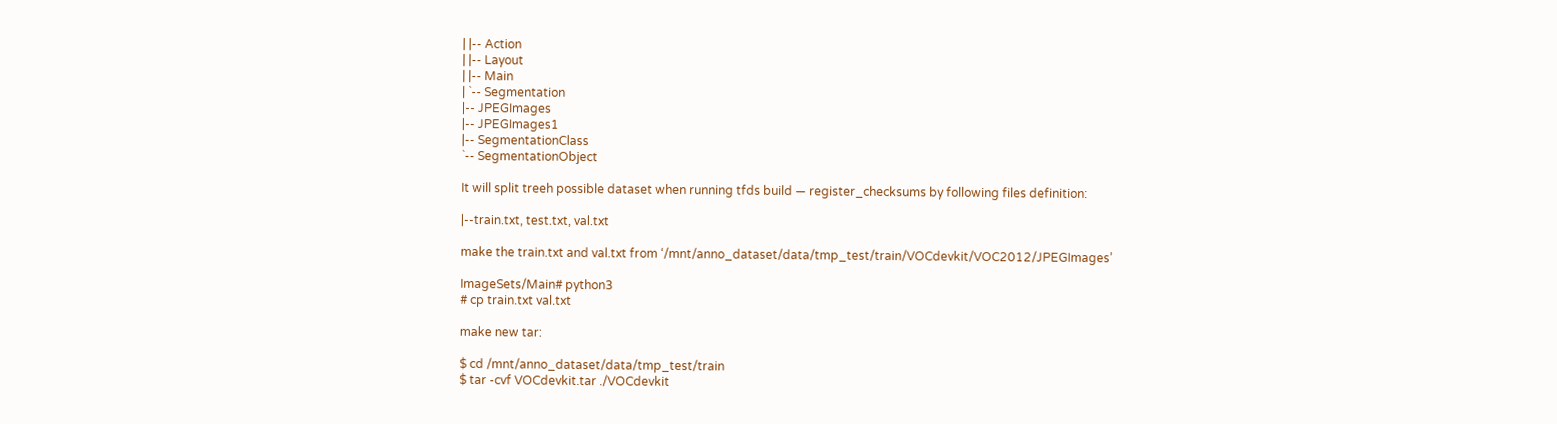| |-- Action
| |-- Layout
| |-- Main
| `-- Segmentation
|-- JPEGImages
|-- JPEGImages1
|-- SegmentationClass
`-- SegmentationObject

It will split treeh possible dataset when running tfds build — register_checksums by following files definition:

|--train.txt, test.txt, val.txt

make the train.txt and val.txt from ‘/mnt/anno_dataset/data/tmp_test/train/VOCdevkit/VOC2012/JPEGImages’

ImageSets/Main# python3
# cp train.txt val.txt

make new tar:

$ cd /mnt/anno_dataset/data/tmp_test/train
$ tar -cvf VOCdevkit.tar ./VOCdevkit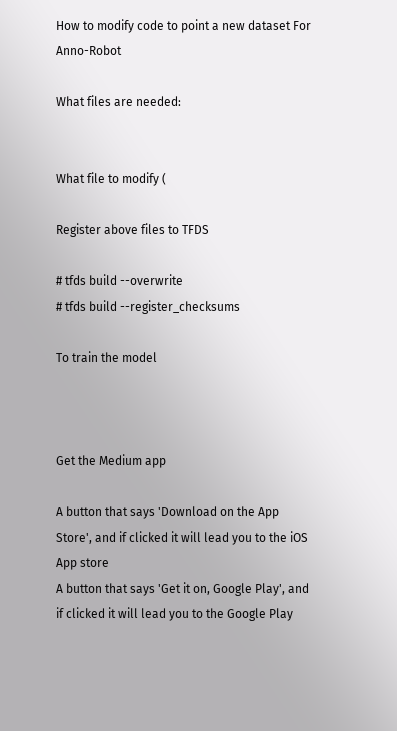How to modify code to point a new dataset For Anno-Robot

What files are needed:


What file to modify (

Register above files to TFDS

# tfds build --overwrite
# tfds build --register_checksums

To train the model



Get the Medium app

A button that says 'Download on the App Store', and if clicked it will lead you to the iOS App store
A button that says 'Get it on, Google Play', and if clicked it will lead you to the Google Play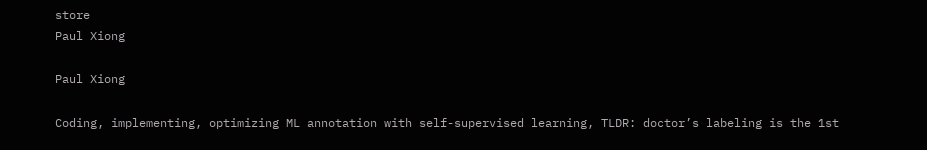store
Paul Xiong

Paul Xiong

Coding, implementing, optimizing ML annotation with self-supervised learning, TLDR: doctor’s labeling is the 1st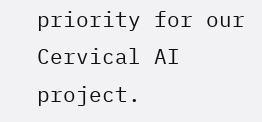priority for our Cervical AI project.